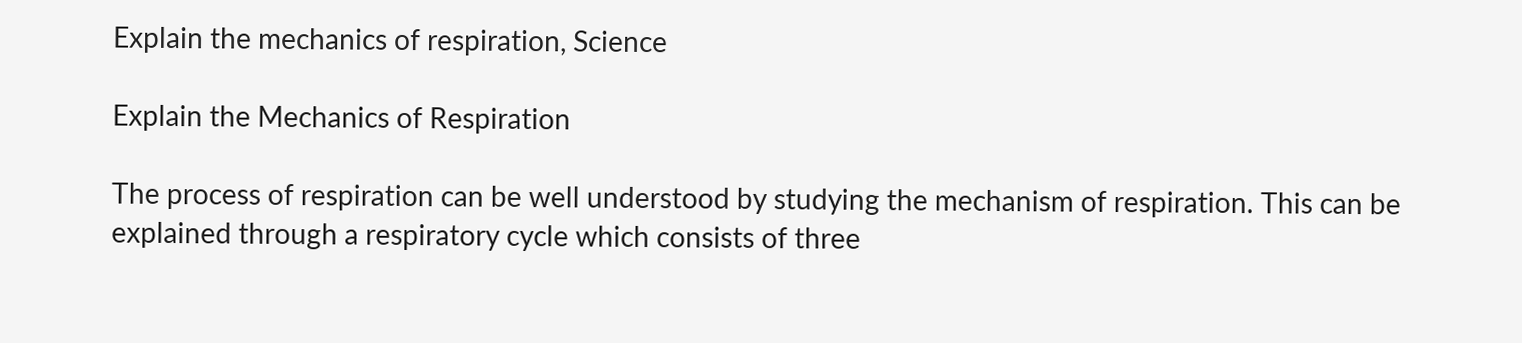Explain the mechanics of respiration, Science

Explain the Mechanics of Respiration

The process of respiration can be well understood by studying the mechanism of respiration. This can be explained through a respiratory cycle which consists of three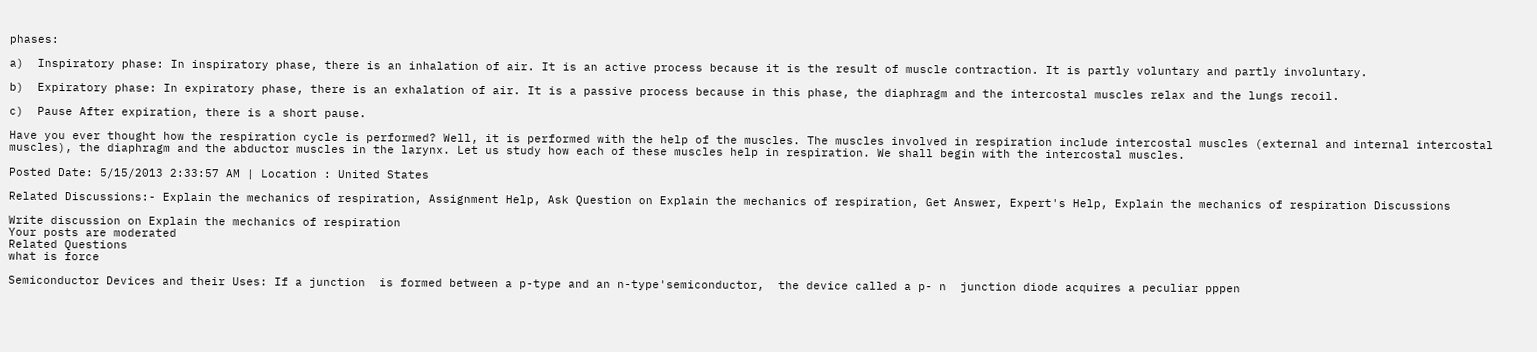phases:

a)  Inspiratory phase: In inspiratory phase, there is an inhalation of air. It is an active process because it is the result of muscle contraction. It is partly voluntary and partly involuntary.

b)  Expiratory phase: In expiratory phase, there is an exhalation of air. It is a passive process because in this phase, the diaphragm and the intercostal muscles relax and the lungs recoil.

c)  Pause After expiration, there is a short pause.

Have you ever thought how the respiration cycle is performed? Well, it is performed with the help of the muscles. The muscles involved in respiration include intercostal muscles (external and internal intercostal muscles), the diaphragm and the abductor muscles in the larynx. Let us study how each of these muscles help in respiration. We shall begin with the intercostal muscles.

Posted Date: 5/15/2013 2:33:57 AM | Location : United States

Related Discussions:- Explain the mechanics of respiration, Assignment Help, Ask Question on Explain the mechanics of respiration, Get Answer, Expert's Help, Explain the mechanics of respiration Discussions

Write discussion on Explain the mechanics of respiration
Your posts are moderated
Related Questions
what is force

Semiconductor Devices and their Uses: If a junction  is formed between a p-type and an n-type'semiconductor,  the device called a p- n  junction diode acquires a peculiar pppen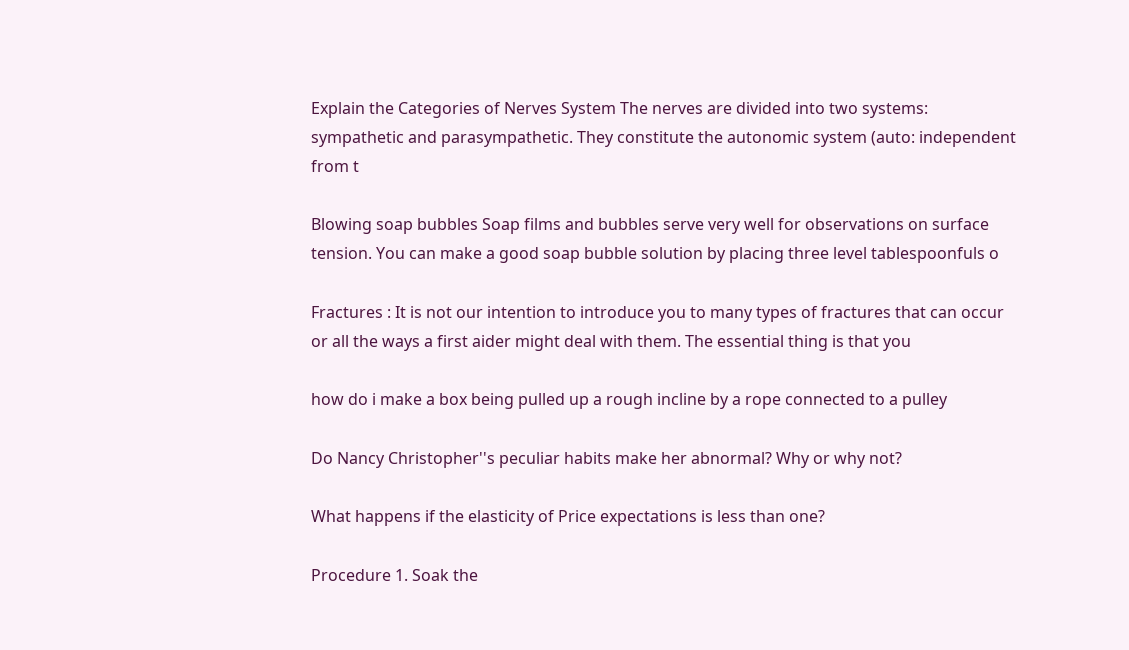Explain the Categories of Nerves System The nerves are divided into two systems: sympathetic and parasympathetic. They constitute the autonomic system (auto: independent from t

Blowing soap bubbles Soap films and bubbles serve very well for observations on surface tension. You can make a good soap bubble solution by placing three level tablespoonfuls o

Fractures : It is not our intention to introduce you to many types of fractures that can occur or all the ways a first aider might deal with them. The essential thing is that you

how do i make a box being pulled up a rough incline by a rope connected to a pulley

Do Nancy Christopher''s peculiar habits make her abnormal? Why or why not?

What happens if the elasticity of Price expectations is less than one?

Procedure 1. Soak the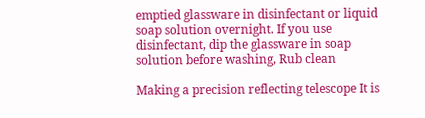emptied glassware in disinfectant or liquid soap solution overnight. If you use disinfectant, dip the glassware in soap solution before washing, Rub clean

Making a precision reflecting telescope It is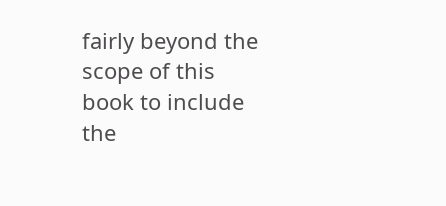fairly beyond the scope of this book to include the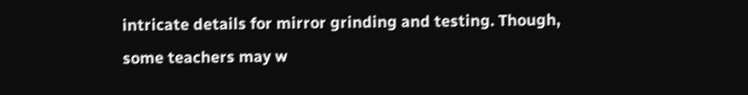intricate details for mirror grinding and testing. Though, some teachers may w